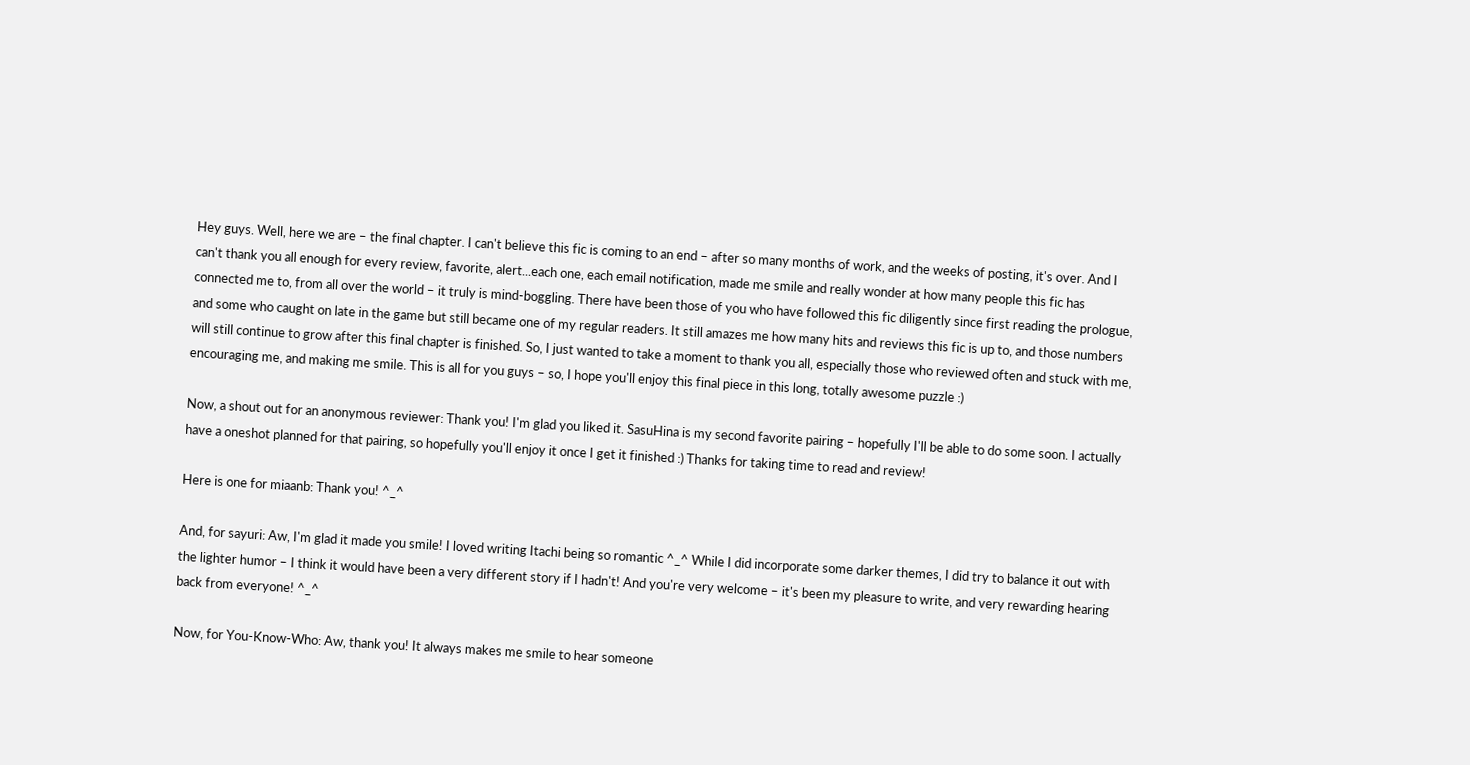Hey guys. Well, here we are – the final chapter. I can't believe this fic is coming to an end – after so many months of work, and the weeks of posting, it's over. And I can't thank you all enough for every review, favorite, alert...each one, each email notification, made me smile and really wonder at how many people this fic has connected me to, from all over the world – it truly is mind-boggling. There have been those of you who have followed this fic diligently since first reading the prologue, and some who caught on late in the game but still became one of my regular readers. It still amazes me how many hits and reviews this fic is up to, and those numbers will still continue to grow after this final chapter is finished. So, I just wanted to take a moment to thank you all, especially those who reviewed often and stuck with me, encouraging me, and making me smile. This is all for you guys – so, I hope you'll enjoy this final piece in this long, totally awesome puzzle :)

Now, a shout out for an anonymous reviewer: Thank you! I'm glad you liked it. SasuHina is my second favorite pairing – hopefully I'll be able to do some soon. I actually have a oneshot planned for that pairing, so hopefully you'll enjoy it once I get it finished :) Thanks for taking time to read and review!

Here is one for miaanb: Thank you! ^_^

And, for sayuri: Aw, I'm glad it made you smile! I loved writing Itachi being so romantic ^_^ While I did incorporate some darker themes, I did try to balance it out with the lighter humor – I think it would have been a very different story if I hadn't! And you're very welcome – it's been my pleasure to write, and very rewarding hearing back from everyone! ^_^

Now, for You-Know-Who: Aw, thank you! It always makes me smile to hear someone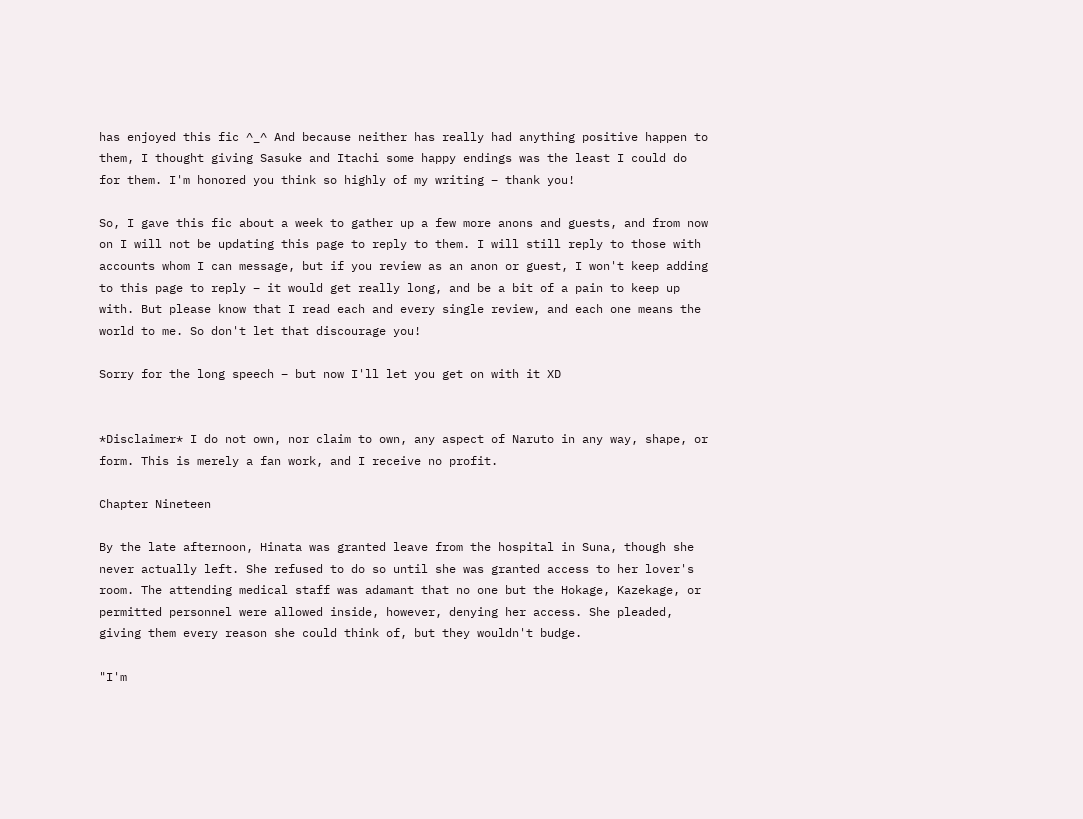has enjoyed this fic ^_^ And because neither has really had anything positive happen to them, I thought giving Sasuke and Itachi some happy endings was the least I could do for them. I'm honored you think so highly of my writing – thank you!

So, I gave this fic about a week to gather up a few more anons and guests, and from now on I will not be updating this page to reply to them. I will still reply to those with accounts whom I can message, but if you review as an anon or guest, I won't keep adding to this page to reply – it would get really long, and be a bit of a pain to keep up with. But please know that I read each and every single review, and each one means the world to me. So don't let that discourage you!

Sorry for the long speech – but now I'll let you get on with it XD


*Disclaimer* I do not own, nor claim to own, any aspect of Naruto in any way, shape, or form. This is merely a fan work, and I receive no profit.

Chapter Nineteen

By the late afternoon, Hinata was granted leave from the hospital in Suna, though she never actually left. She refused to do so until she was granted access to her lover's room. The attending medical staff was adamant that no one but the Hokage, Kazekage, or permitted personnel were allowed inside, however, denying her access. She pleaded, giving them every reason she could think of, but they wouldn't budge.

"I'm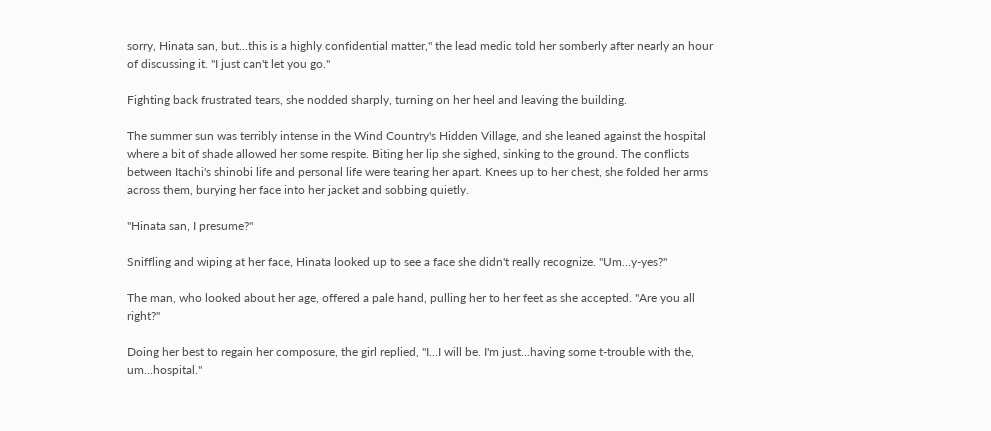sorry, Hinata san, but...this is a highly confidential matter," the lead medic told her somberly after nearly an hour of discussing it. "I just can't let you go."

Fighting back frustrated tears, she nodded sharply, turning on her heel and leaving the building.

The summer sun was terribly intense in the Wind Country's Hidden Village, and she leaned against the hospital where a bit of shade allowed her some respite. Biting her lip she sighed, sinking to the ground. The conflicts between Itachi's shinobi life and personal life were tearing her apart. Knees up to her chest, she folded her arms across them, burying her face into her jacket and sobbing quietly.

"Hinata san, I presume?"

Sniffling and wiping at her face, Hinata looked up to see a face she didn't really recognize. "Um...y-yes?"

The man, who looked about her age, offered a pale hand, pulling her to her feet as she accepted. "Are you all right?"

Doing her best to regain her composure, the girl replied, "I...I will be. I'm just...having some t-trouble with the, um...hospital."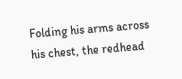Folding his arms across his chest, the redhead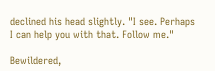declined his head slightly. "I see. Perhaps I can help you with that. Follow me."

Bewildered,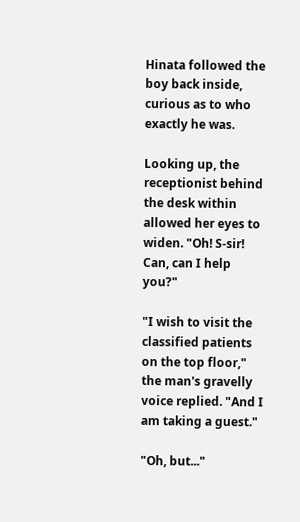Hinata followed the boy back inside, curious as to who exactly he was.

Looking up, the receptionist behind the desk within allowed her eyes to widen. "Oh! S-sir! Can, can I help you?"

"I wish to visit the classified patients on the top floor," the man's gravelly voice replied. "And I am taking a guest."

"Oh, but..."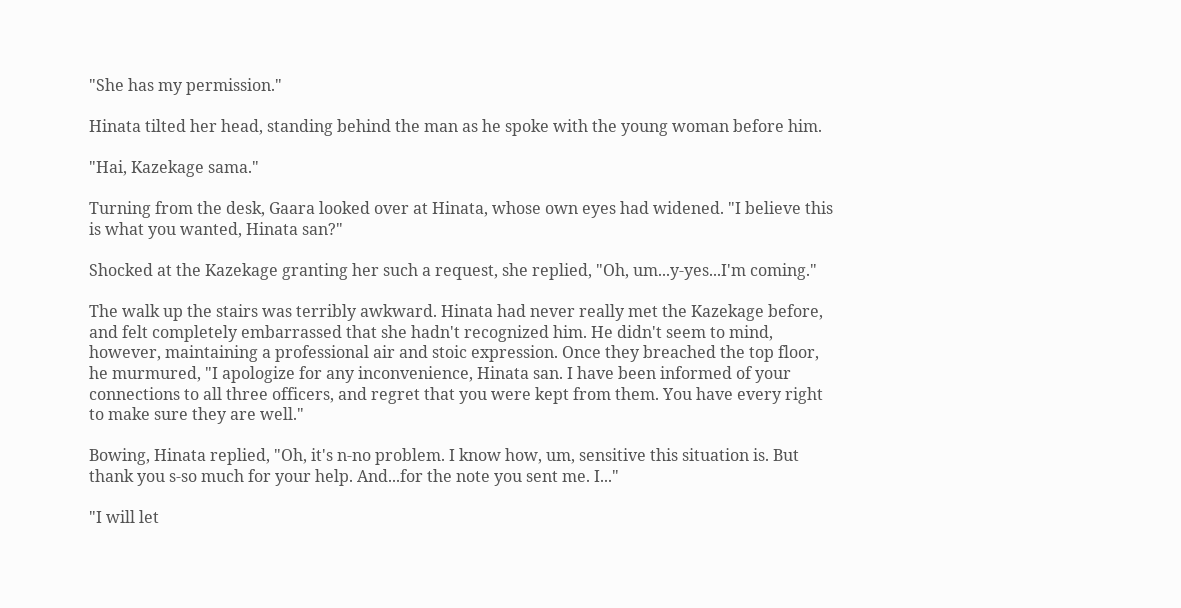"She has my permission."

Hinata tilted her head, standing behind the man as he spoke with the young woman before him.

"Hai, Kazekage sama."

Turning from the desk, Gaara looked over at Hinata, whose own eyes had widened. "I believe this is what you wanted, Hinata san?"

Shocked at the Kazekage granting her such a request, she replied, "Oh, um...y-yes...I'm coming."

The walk up the stairs was terribly awkward. Hinata had never really met the Kazekage before, and felt completely embarrassed that she hadn't recognized him. He didn't seem to mind, however, maintaining a professional air and stoic expression. Once they breached the top floor, he murmured, "I apologize for any inconvenience, Hinata san. I have been informed of your connections to all three officers, and regret that you were kept from them. You have every right to make sure they are well."

Bowing, Hinata replied, "Oh, it's n-no problem. I know how, um, sensitive this situation is. But thank you s-so much for your help. And...for the note you sent me. I..."

"I will let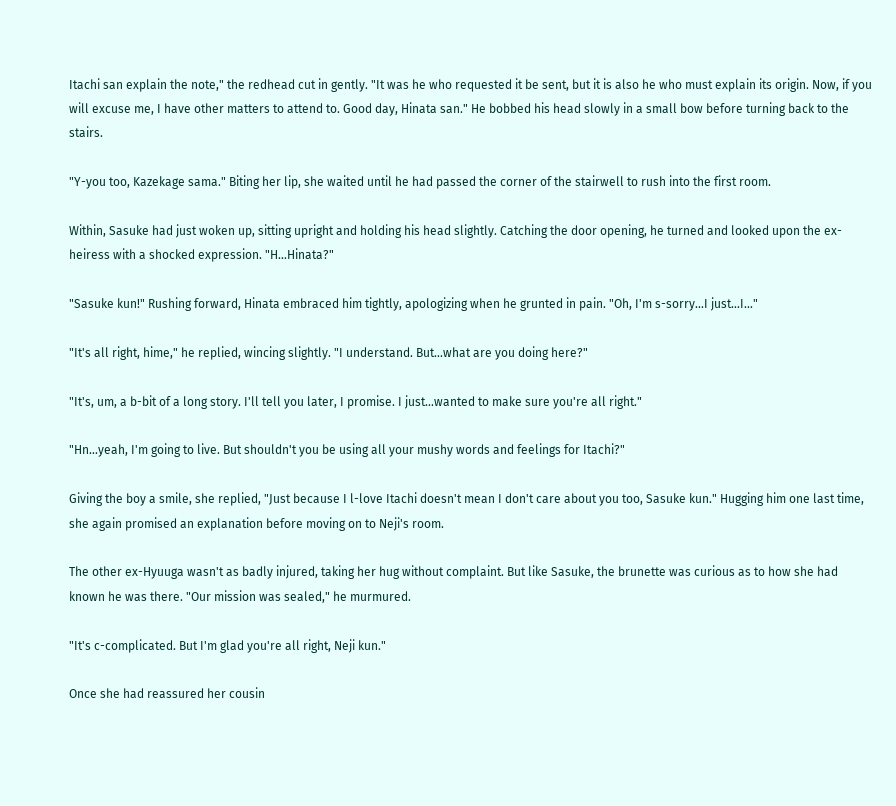Itachi san explain the note," the redhead cut in gently. "It was he who requested it be sent, but it is also he who must explain its origin. Now, if you will excuse me, I have other matters to attend to. Good day, Hinata san." He bobbed his head slowly in a small bow before turning back to the stairs.

"Y-you too, Kazekage sama." Biting her lip, she waited until he had passed the corner of the stairwell to rush into the first room.

Within, Sasuke had just woken up, sitting upright and holding his head slightly. Catching the door opening, he turned and looked upon the ex-heiress with a shocked expression. "H...Hinata?"

"Sasuke kun!" Rushing forward, Hinata embraced him tightly, apologizing when he grunted in pain. "Oh, I'm s-sorry...I just...I..."

"It's all right, hime," he replied, wincing slightly. "I understand. But...what are you doing here?"

"It's, um, a b-bit of a long story. I'll tell you later, I promise. I just...wanted to make sure you're all right."

"Hn...yeah, I'm going to live. But shouldn't you be using all your mushy words and feelings for Itachi?"

Giving the boy a smile, she replied, "Just because I l-love Itachi doesn't mean I don't care about you too, Sasuke kun." Hugging him one last time, she again promised an explanation before moving on to Neji's room.

The other ex-Hyuuga wasn't as badly injured, taking her hug without complaint. But like Sasuke, the brunette was curious as to how she had known he was there. "Our mission was sealed," he murmured.

"It's c-complicated. But I'm glad you're all right, Neji kun."

Once she had reassured her cousin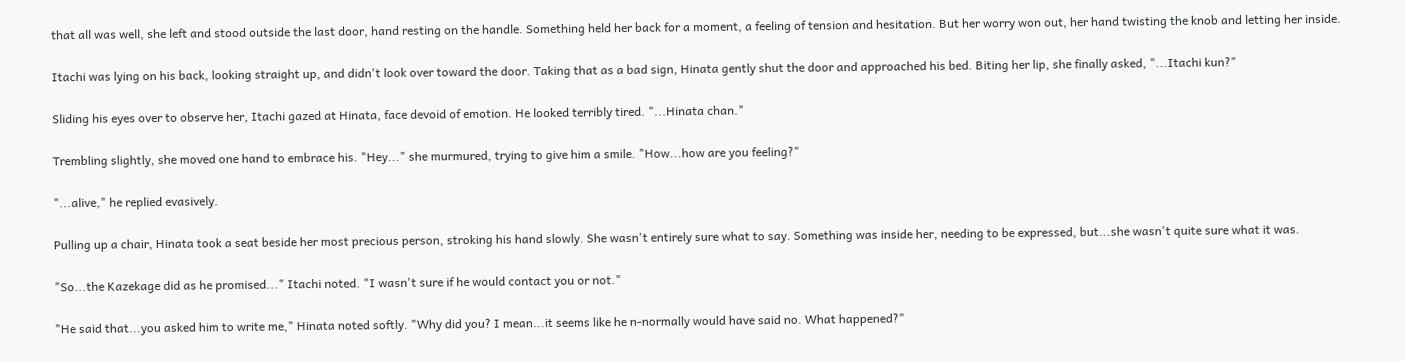that all was well, she left and stood outside the last door, hand resting on the handle. Something held her back for a moment, a feeling of tension and hesitation. But her worry won out, her hand twisting the knob and letting her inside.

Itachi was lying on his back, looking straight up, and didn't look over toward the door. Taking that as a bad sign, Hinata gently shut the door and approached his bed. Biting her lip, she finally asked, "...Itachi kun?"

Sliding his eyes over to observe her, Itachi gazed at Hinata, face devoid of emotion. He looked terribly tired. "...Hinata chan."

Trembling slightly, she moved one hand to embrace his. "Hey..." she murmured, trying to give him a smile. "How...how are you feeling?"

"...alive," he replied evasively.

Pulling up a chair, Hinata took a seat beside her most precious person, stroking his hand slowly. She wasn't entirely sure what to say. Something was inside her, needing to be expressed, but...she wasn't quite sure what it was.

"So...the Kazekage did as he promised..." Itachi noted. "I wasn't sure if he would contact you or not."

"He said that...you asked him to write me," Hinata noted softly. "Why did you? I mean...it seems like he n-normally would have said no. What happened?"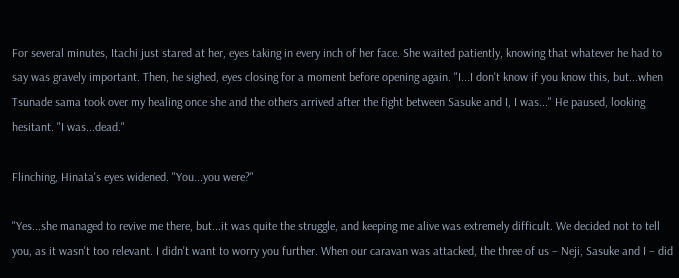For several minutes, Itachi just stared at her, eyes taking in every inch of her face. She waited patiently, knowing that whatever he had to say was gravely important. Then, he sighed, eyes closing for a moment before opening again. "I...I don't know if you know this, but...when Tsunade sama took over my healing once she and the others arrived after the fight between Sasuke and I, I was..." He paused, looking hesitant. "I was...dead."

Flinching, Hinata's eyes widened. "You...you were?"

"Yes...she managed to revive me there, but...it was quite the struggle, and keeping me alive was extremely difficult. We decided not to tell you, as it wasn't too relevant. I didn't want to worry you further. When our caravan was attacked, the three of us – Neji, Sasuke and I – did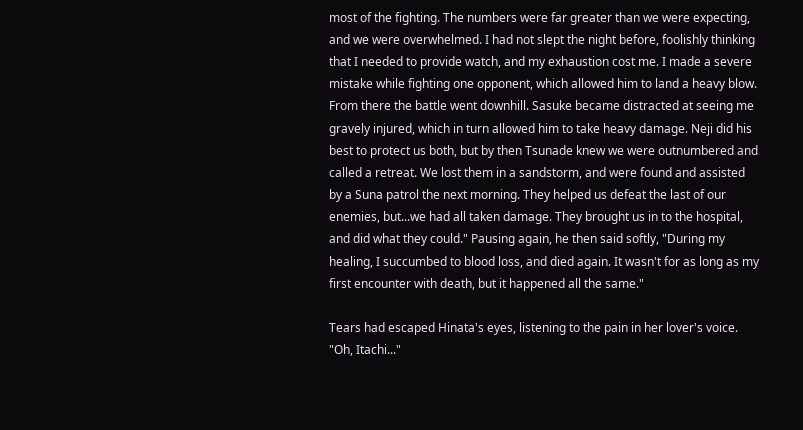most of the fighting. The numbers were far greater than we were expecting, and we were overwhelmed. I had not slept the night before, foolishly thinking that I needed to provide watch, and my exhaustion cost me. I made a severe mistake while fighting one opponent, which allowed him to land a heavy blow. From there the battle went downhill. Sasuke became distracted at seeing me gravely injured, which in turn allowed him to take heavy damage. Neji did his best to protect us both, but by then Tsunade knew we were outnumbered and called a retreat. We lost them in a sandstorm, and were found and assisted by a Suna patrol the next morning. They helped us defeat the last of our enemies, but...we had all taken damage. They brought us in to the hospital, and did what they could." Pausing again, he then said softly, "During my healing, I succumbed to blood loss, and died again. It wasn't for as long as my first encounter with death, but it happened all the same."

Tears had escaped Hinata's eyes, listening to the pain in her lover's voice. "Oh, Itachi..."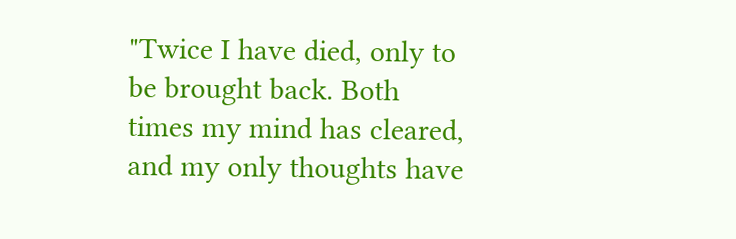"Twice I have died, only to be brought back. Both times my mind has cleared, and my only thoughts have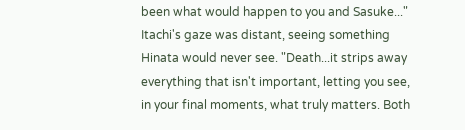been what would happen to you and Sasuke..." Itachi's gaze was distant, seeing something Hinata would never see. "Death...it strips away everything that isn't important, letting you see, in your final moments, what truly matters. Both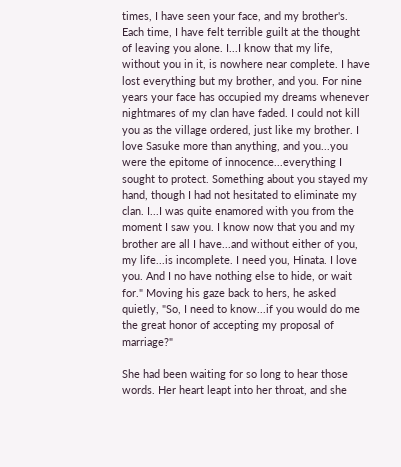times, I have seen your face, and my brother's. Each time, I have felt terrible guilt at the thought of leaving you alone. I...I know that my life, without you in it, is nowhere near complete. I have lost everything but my brother, and you. For nine years your face has occupied my dreams whenever nightmares of my clan have faded. I could not kill you as the village ordered, just like my brother. I love Sasuke more than anything, and you...you were the epitome of innocence...everything I sought to protect. Something about you stayed my hand, though I had not hesitated to eliminate my clan. I...I was quite enamored with you from the moment I saw you. I know now that you and my brother are all I have...and without either of you, my life...is incomplete. I need you, Hinata. I love you. And I no have nothing else to hide, or wait for." Moving his gaze back to hers, he asked quietly, "So, I need to know...if you would do me the great honor of accepting my proposal of marriage?"

She had been waiting for so long to hear those words. Her heart leapt into her throat, and she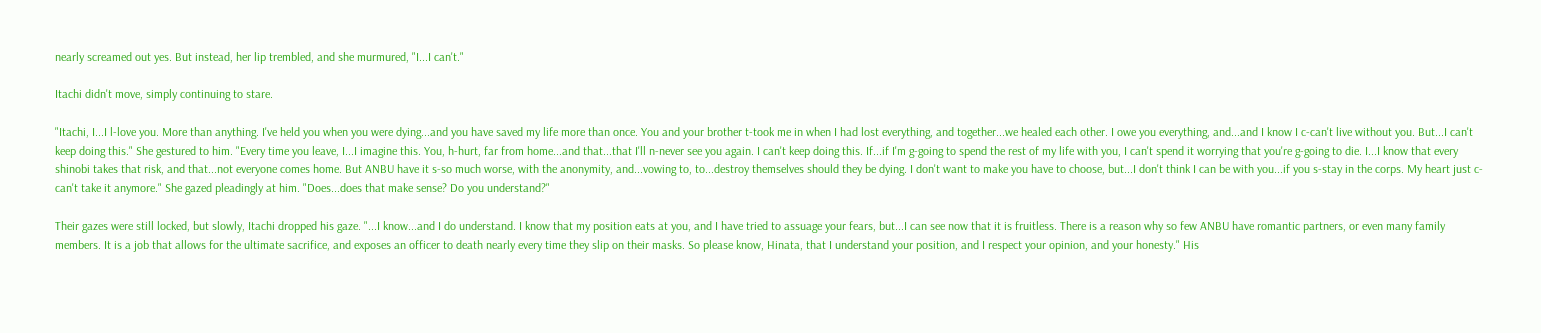nearly screamed out yes. But instead, her lip trembled, and she murmured, "I...I can't."

Itachi didn't move, simply continuing to stare.

"Itachi, I...I l-love you. More than anything. I've held you when you were dying...and you have saved my life more than once. You and your brother t-took me in when I had lost everything, and together...we healed each other. I owe you everything, and...and I know I c-can't live without you. But...I can't keep doing this." She gestured to him. "Every time you leave, I...I imagine this. You, h-hurt, far from home...and that...that I'll n-never see you again. I can't keep doing this. If...if I'm g-going to spend the rest of my life with you, I can't spend it worrying that you're g-going to die. I...I know that every shinobi takes that risk, and that...not everyone comes home. But ANBU have it s-so much worse, with the anonymity, and...vowing to, to...destroy themselves should they be dying. I don't want to make you have to choose, but...I don't think I can be with you...if you s-stay in the corps. My heart just c-can't take it anymore." She gazed pleadingly at him. "Does...does that make sense? Do you understand?"

Their gazes were still locked, but slowly, Itachi dropped his gaze. "...I know...and I do understand. I know that my position eats at you, and I have tried to assuage your fears, but...I can see now that it is fruitless. There is a reason why so few ANBU have romantic partners, or even many family members. It is a job that allows for the ultimate sacrifice, and exposes an officer to death nearly every time they slip on their masks. So please know, Hinata, that I understand your position, and I respect your opinion, and your honesty." His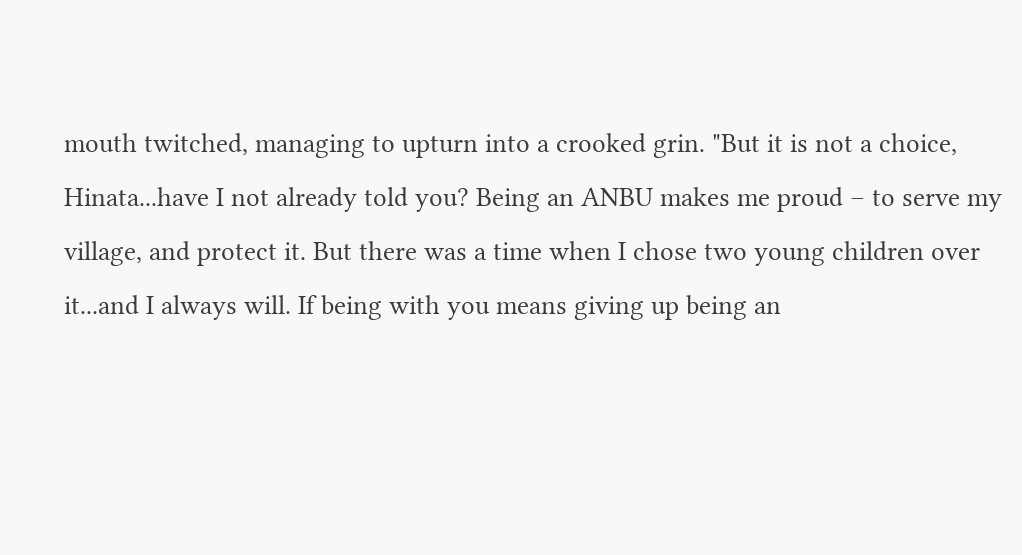mouth twitched, managing to upturn into a crooked grin. "But it is not a choice, Hinata...have I not already told you? Being an ANBU makes me proud – to serve my village, and protect it. But there was a time when I chose two young children over it...and I always will. If being with you means giving up being an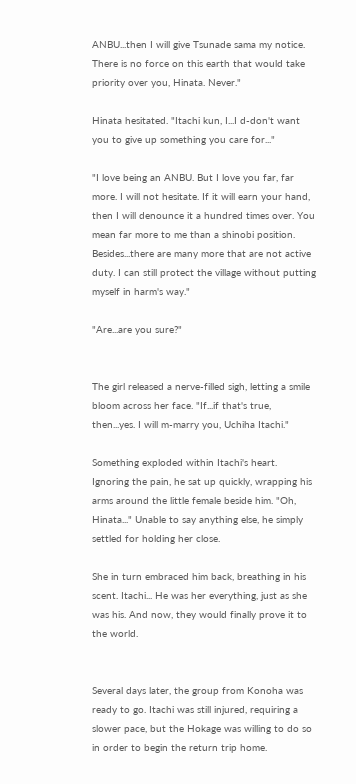ANBU...then I will give Tsunade sama my notice. There is no force on this earth that would take priority over you, Hinata. Never."

Hinata hesitated. "Itachi kun, I...I d-don't want you to give up something you care for..."

"I love being an ANBU. But I love you far, far more. I will not hesitate. If it will earn your hand, then I will denounce it a hundred times over. You mean far more to me than a shinobi position. Besides...there are many more that are not active duty. I can still protect the village without putting myself in harm's way."

"Are...are you sure?"


The girl released a nerve-filled sigh, letting a smile bloom across her face. "If...if that's true, then...yes. I will m-marry you, Uchiha Itachi."

Something exploded within Itachi's heart. Ignoring the pain, he sat up quickly, wrapping his arms around the little female beside him. "Oh, Hinata..." Unable to say anything else, he simply settled for holding her close.

She in turn embraced him back, breathing in his scent. Itachi... He was her everything, just as she was his. And now, they would finally prove it to the world.


Several days later, the group from Konoha was ready to go. Itachi was still injured, requiring a slower pace, but the Hokage was willing to do so in order to begin the return trip home.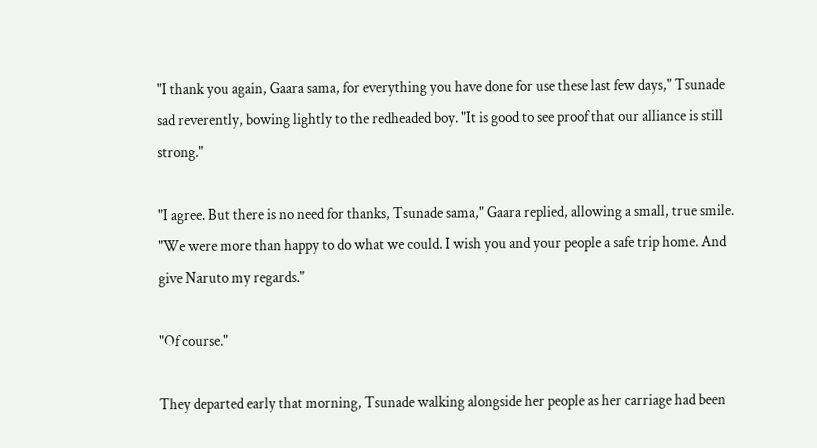"I thank you again, Gaara sama, for everything you have done for use these last few days," Tsunade sad reverently, bowing lightly to the redheaded boy. "It is good to see proof that our alliance is still strong."

"I agree. But there is no need for thanks, Tsunade sama," Gaara replied, allowing a small, true smile. "We were more than happy to do what we could. I wish you and your people a safe trip home. And give Naruto my regards."

"Of course."

They departed early that morning, Tsunade walking alongside her people as her carriage had been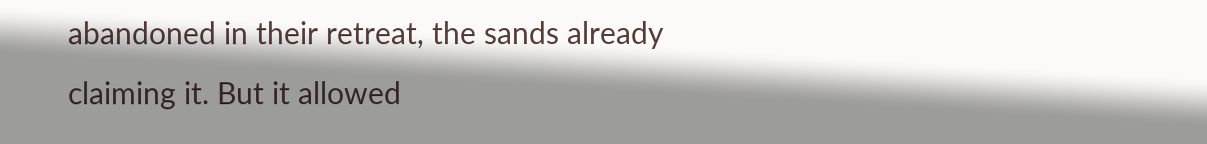abandoned in their retreat, the sands already claiming it. But it allowed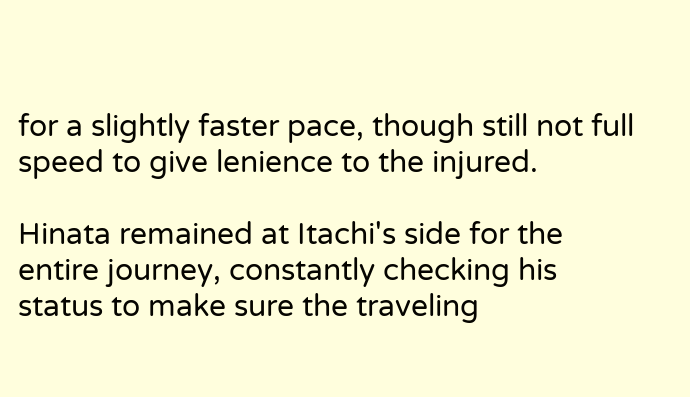for a slightly faster pace, though still not full speed to give lenience to the injured.

Hinata remained at Itachi's side for the entire journey, constantly checking his status to make sure the traveling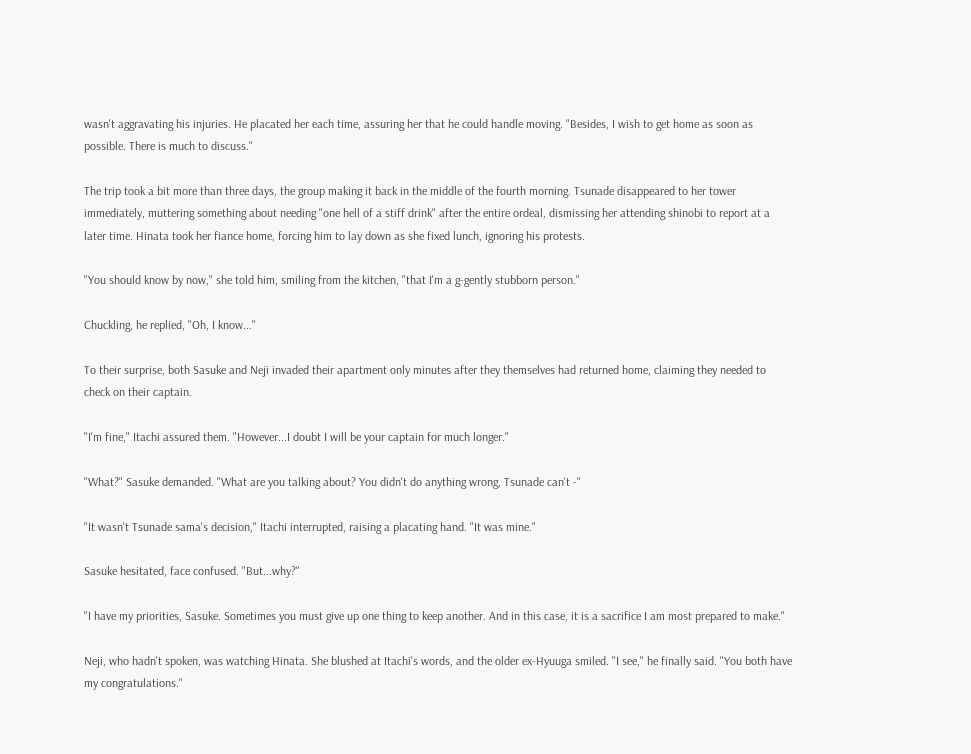wasn't aggravating his injuries. He placated her each time, assuring her that he could handle moving. "Besides, I wish to get home as soon as possible. There is much to discuss."

The trip took a bit more than three days, the group making it back in the middle of the fourth morning. Tsunade disappeared to her tower immediately, muttering something about needing "one hell of a stiff drink" after the entire ordeal, dismissing her attending shinobi to report at a later time. Hinata took her fiance home, forcing him to lay down as she fixed lunch, ignoring his protests.

"You should know by now," she told him, smiling from the kitchen, "that I'm a g-gently stubborn person."

Chuckling, he replied, "Oh, I know..."

To their surprise, both Sasuke and Neji invaded their apartment only minutes after they themselves had returned home, claiming they needed to check on their captain.

"I'm fine," Itachi assured them. "However...I doubt I will be your captain for much longer."

"What?" Sasuke demanded. "What are you talking about? You didn't do anything wrong, Tsunade can't -"

"It wasn't Tsunade sama's decision," Itachi interrupted, raising a placating hand. "It was mine."

Sasuke hesitated, face confused. "But...why?"

"I have my priorities, Sasuke. Sometimes you must give up one thing to keep another. And in this case, it is a sacrifice I am most prepared to make."

Neji, who hadn't spoken, was watching Hinata. She blushed at Itachi's words, and the older ex-Hyuuga smiled. "I see," he finally said. "You both have my congratulations."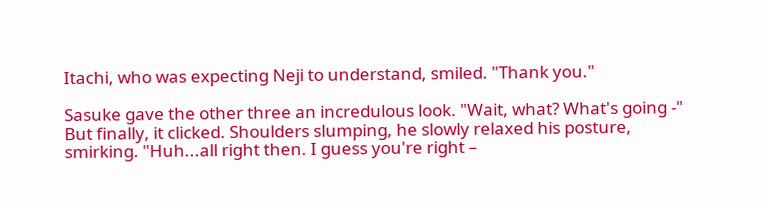Itachi, who was expecting Neji to understand, smiled. "Thank you."

Sasuke gave the other three an incredulous look. "Wait, what? What's going -" But finally, it clicked. Shoulders slumping, he slowly relaxed his posture, smirking. "Huh...all right then. I guess you're right –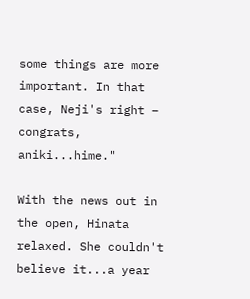some things are more important. In that case, Neji's right – congrats, aniki...hime."

With the news out in the open, Hinata relaxed. She couldn't believe it...a year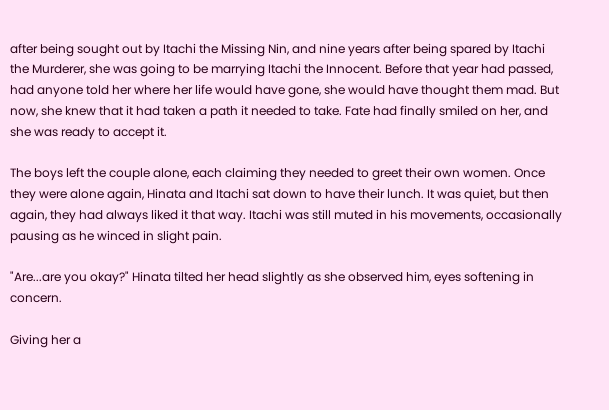after being sought out by Itachi the Missing Nin, and nine years after being spared by Itachi the Murderer, she was going to be marrying Itachi the Innocent. Before that year had passed, had anyone told her where her life would have gone, she would have thought them mad. But now, she knew that it had taken a path it needed to take. Fate had finally smiled on her, and she was ready to accept it.

The boys left the couple alone, each claiming they needed to greet their own women. Once they were alone again, Hinata and Itachi sat down to have their lunch. It was quiet, but then again, they had always liked it that way. Itachi was still muted in his movements, occasionally pausing as he winced in slight pain.

"Are...are you okay?" Hinata tilted her head slightly as she observed him, eyes softening in concern.

Giving her a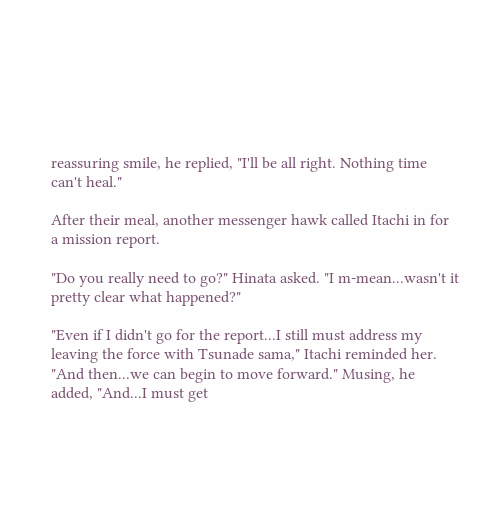reassuring smile, he replied, "I'll be all right. Nothing time can't heal."

After their meal, another messenger hawk called Itachi in for a mission report.

"Do you really need to go?" Hinata asked. "I m-mean...wasn't it pretty clear what happened?"

"Even if I didn't go for the report...I still must address my leaving the force with Tsunade sama," Itachi reminded her. "And then...we can begin to move forward." Musing, he added, "And...I must get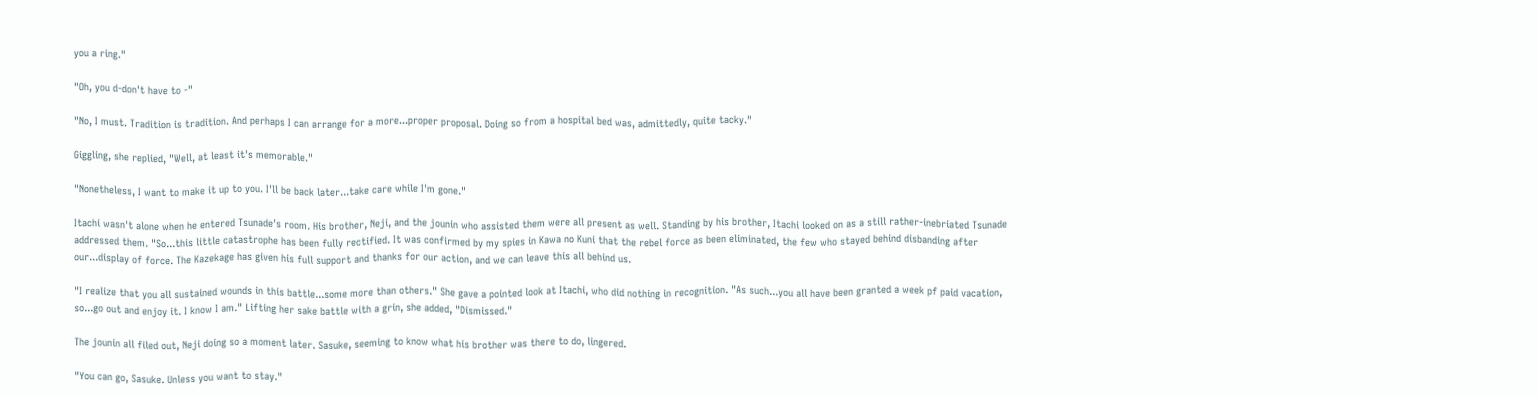you a ring."

"Oh, you d-don't have to -"

"No, I must. Tradition is tradition. And perhaps I can arrange for a more...proper proposal. Doing so from a hospital bed was, admittedly, quite tacky."

Giggling, she replied, "Well, at least it's memorable."

"Nonetheless, I want to make it up to you. I'll be back later...take care while I'm gone."

Itachi wasn't alone when he entered Tsunade's room. His brother, Neji, and the jounin who assisted them were all present as well. Standing by his brother, Itachi looked on as a still rather-inebriated Tsunade addressed them. "So...this little catastrophe has been fully rectified. It was confirmed by my spies in Kawa no Kuni that the rebel force as been eliminated, the few who stayed behind disbanding after our...display of force. The Kazekage has given his full support and thanks for our action, and we can leave this all behind us.

"I realize that you all sustained wounds in this battle...some more than others." She gave a pointed look at Itachi, who did nothing in recognition. "As such...you all have been granted a week pf paid vacation, so...go out and enjoy it. I know I am." Lifting her sake battle with a grin, she added, "Dismissed."

The jounin all filed out, Neji doing so a moment later. Sasuke, seeming to know what his brother was there to do, lingered.

"You can go, Sasuke. Unless you want to stay."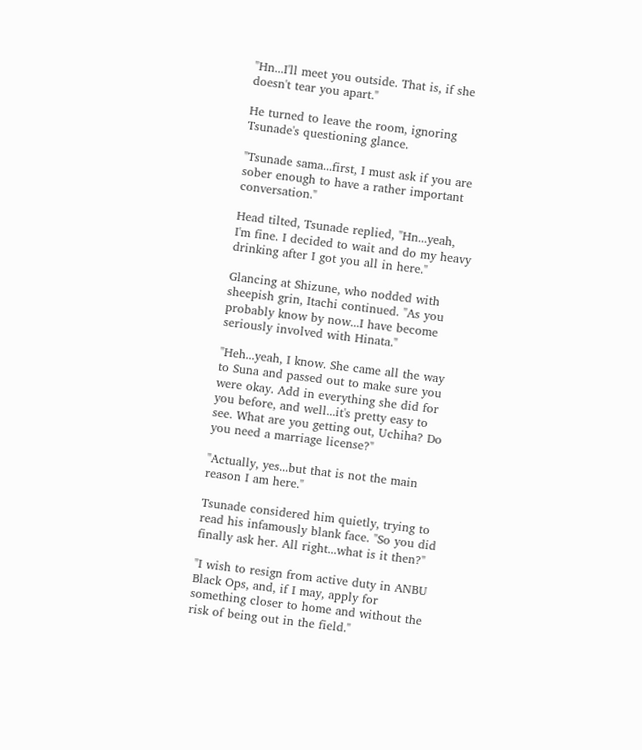"Hn...I'll meet you outside. That is, if she doesn't tear you apart."

He turned to leave the room, ignoring Tsunade's questioning glance.

"Tsunade sama...first, I must ask if you are sober enough to have a rather important conversation."

Head tilted, Tsunade replied, "Hn...yeah, I'm fine. I decided to wait and do my heavy drinking after I got you all in here."

Glancing at Shizune, who nodded with sheepish grin, Itachi continued. "As you probably know by now...I have become seriously involved with Hinata."

"Heh...yeah, I know. She came all the way to Suna and passed out to make sure you were okay. Add in everything she did for you before, and well...it's pretty easy to see. What are you getting out, Uchiha? Do you need a marriage license?"

"Actually, yes...but that is not the main reason I am here."

Tsunade considered him quietly, trying to read his infamously blank face. "So you did finally ask her. All right...what is it then?"

"I wish to resign from active duty in ANBU Black Ops, and, if I may, apply for something closer to home and without the risk of being out in the field."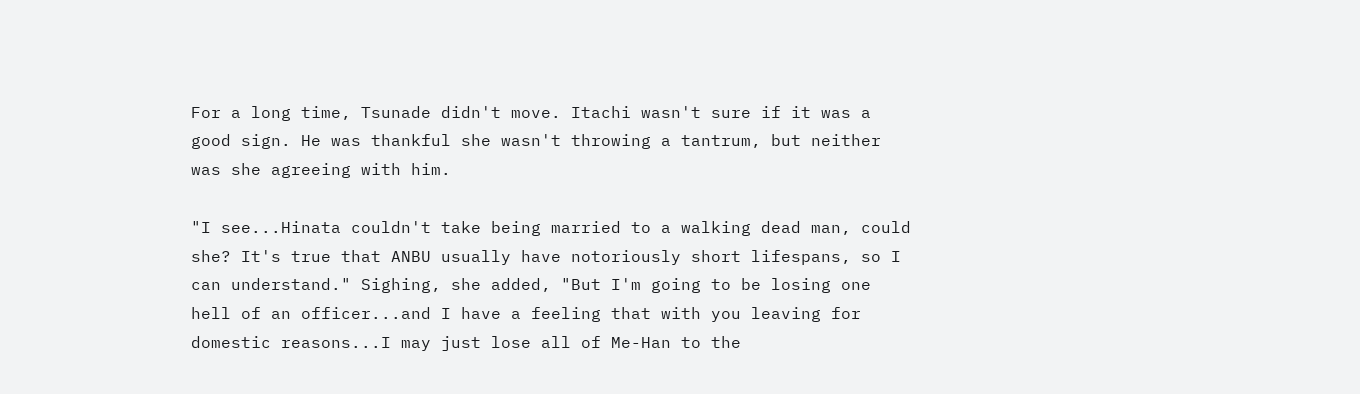For a long time, Tsunade didn't move. Itachi wasn't sure if it was a good sign. He was thankful she wasn't throwing a tantrum, but neither was she agreeing with him.

"I see...Hinata couldn't take being married to a walking dead man, could she? It's true that ANBU usually have notoriously short lifespans, so I can understand." Sighing, she added, "But I'm going to be losing one hell of an officer...and I have a feeling that with you leaving for domestic reasons...I may just lose all of Me-Han to the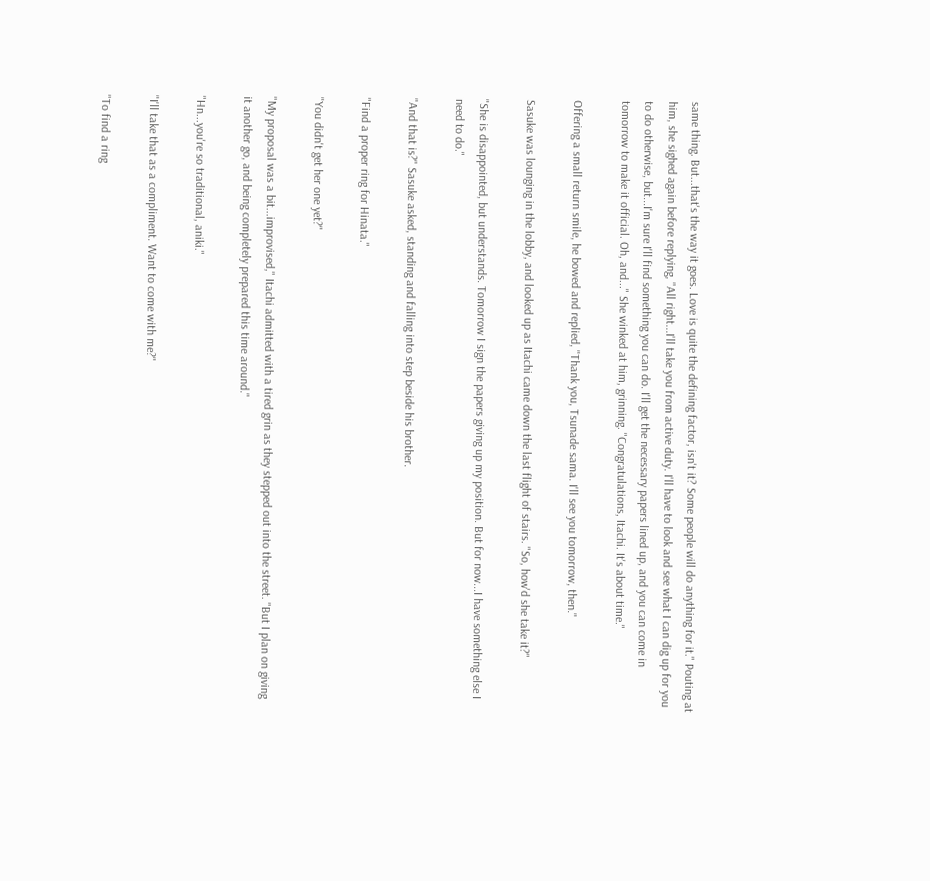same thing. But...that's the way it goes. Love is quite the defining factor, isn't it? Some people will do anything for it." Pouting at him, she sighed again before replying, "All right...I'll take you from active duty. I'll have to look and see what I can dig up for you to do otherwise, but...I'm sure I'll find something you can do. I'll get the necessary papers lined up, and you can come in tomorrow to make it official. Oh, and..." She winked at him, grinning. "Congratulations, Itachi. It's about time."

Offering a small return smile, he bowed and replied, "Thank you, Tsunade sama. I'll see you tomorrow, then."

Sasuke was lounging in the lobby, and looked up as Itachi came down the last flight of stairs. "So, how'd she take it?"

"She is disappointed, but understands. Tomorrow I sign the papers giving up my position. But for now...I have something else I need to do."

"And that is?" Sasuke asked, standing and falling into step beside his brother.

"Find a proper ring for Hinata."

"You didn't get her one yet?"

"My proposal was a bit...improvised," Itachi admitted with a tired grin as they stepped out into the street. "But I plan on giving it another go, and being completely prepared this time around."

"Hn...you're so traditional, aniki."

"I'll take that as a compliment. Want to come with me?"

"To find a ring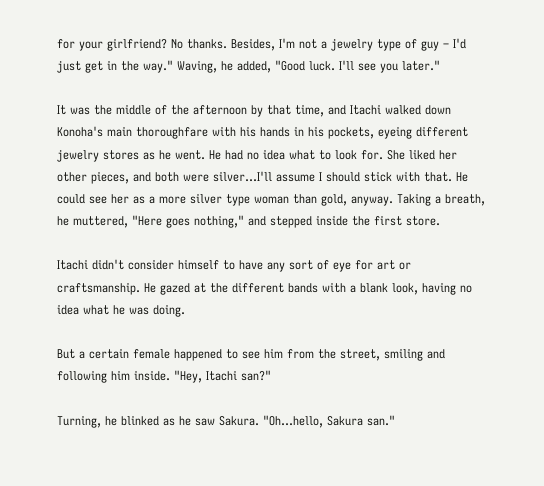for your girlfriend? No thanks. Besides, I'm not a jewelry type of guy – I'd just get in the way." Waving, he added, "Good luck. I'll see you later."

It was the middle of the afternoon by that time, and Itachi walked down Konoha's main thoroughfare with his hands in his pockets, eyeing different jewelry stores as he went. He had no idea what to look for. She liked her other pieces, and both were silver...I'll assume I should stick with that. He could see her as a more silver type woman than gold, anyway. Taking a breath, he muttered, "Here goes nothing," and stepped inside the first store.

Itachi didn't consider himself to have any sort of eye for art or craftsmanship. He gazed at the different bands with a blank look, having no idea what he was doing.

But a certain female happened to see him from the street, smiling and following him inside. "Hey, Itachi san?"

Turning, he blinked as he saw Sakura. "Oh...hello, Sakura san."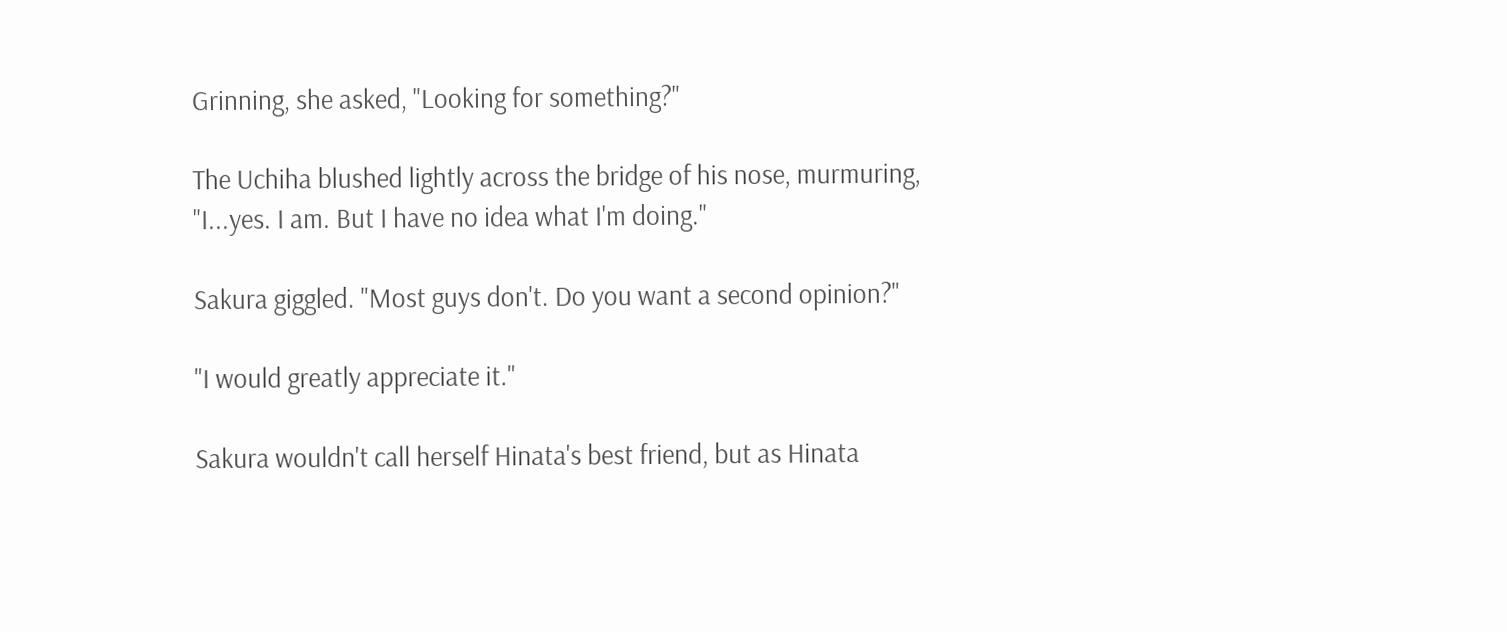Grinning, she asked, "Looking for something?"

The Uchiha blushed lightly across the bridge of his nose, murmuring, "I...yes. I am. But I have no idea what I'm doing."

Sakura giggled. "Most guys don't. Do you want a second opinion?"

"I would greatly appreciate it."

Sakura wouldn't call herself Hinata's best friend, but as Hinata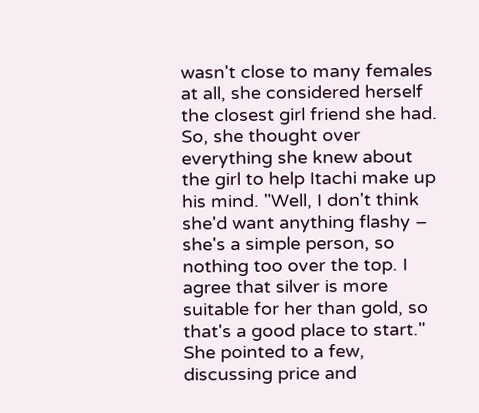wasn't close to many females at all, she considered herself the closest girl friend she had. So, she thought over everything she knew about the girl to help Itachi make up his mind. "Well, I don't think she'd want anything flashy – she's a simple person, so nothing too over the top. I agree that silver is more suitable for her than gold, so that's a good place to start." She pointed to a few, discussing price and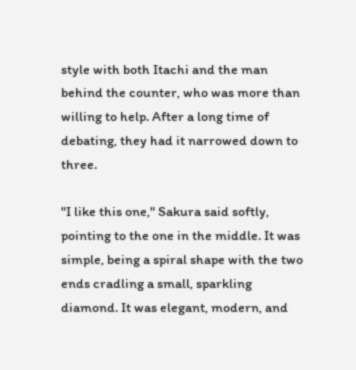style with both Itachi and the man behind the counter, who was more than willing to help. After a long time of debating, they had it narrowed down to three.

"I like this one," Sakura said softly, pointing to the one in the middle. It was simple, being a spiral shape with the two ends cradling a small, sparkling diamond. It was elegant, modern, and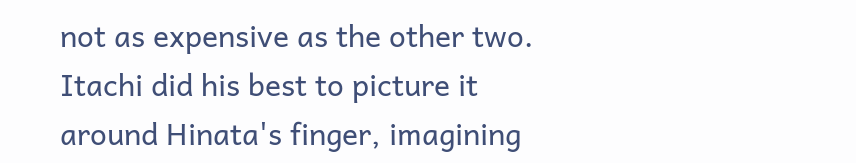not as expensive as the other two. Itachi did his best to picture it around Hinata's finger, imagining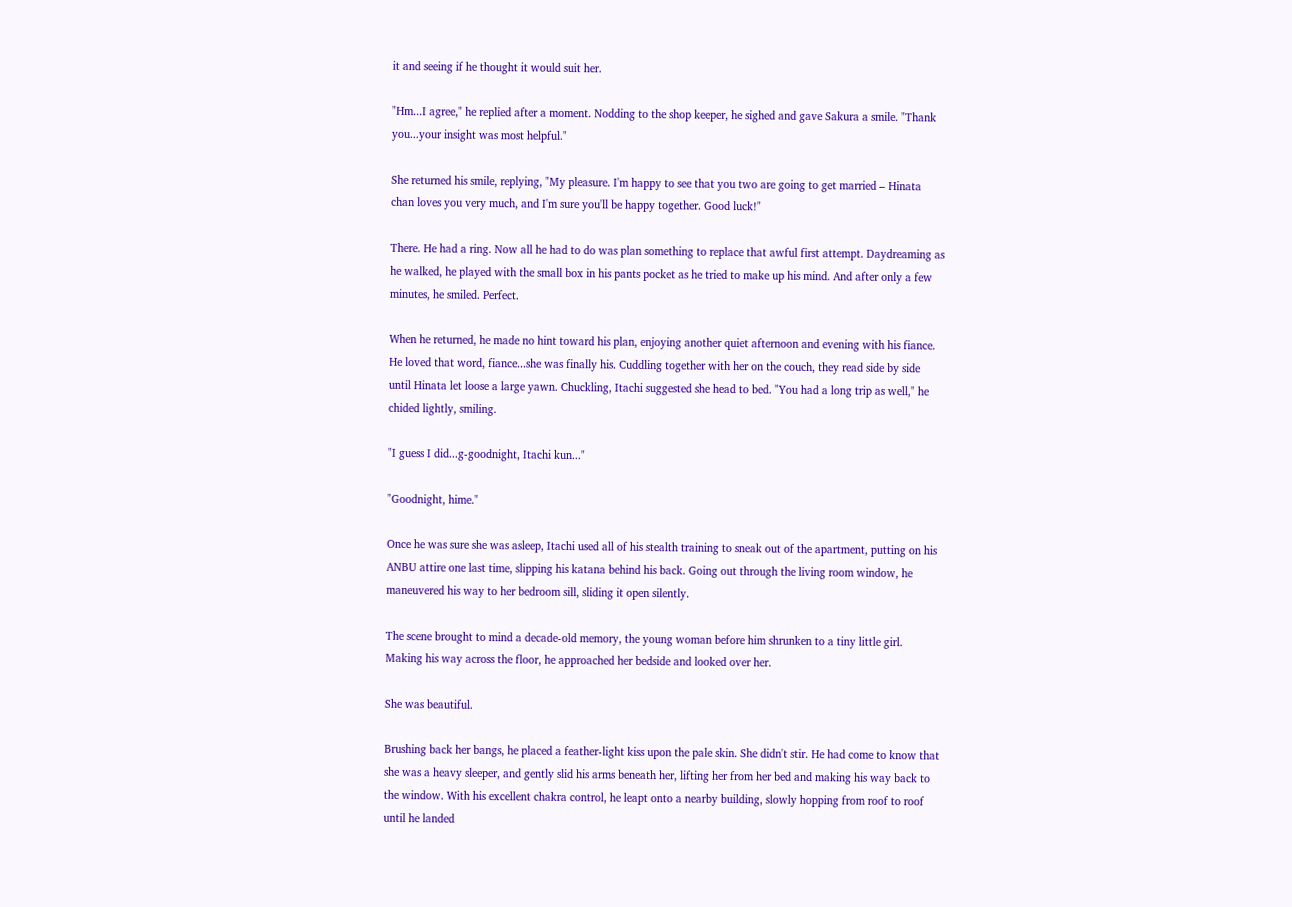it and seeing if he thought it would suit her.

"Hm...I agree," he replied after a moment. Nodding to the shop keeper, he sighed and gave Sakura a smile. "Thank you...your insight was most helpful."

She returned his smile, replying, "My pleasure. I'm happy to see that you two are going to get married – Hinata chan loves you very much, and I'm sure you'll be happy together. Good luck!"

There. He had a ring. Now all he had to do was plan something to replace that awful first attempt. Daydreaming as he walked, he played with the small box in his pants pocket as he tried to make up his mind. And after only a few minutes, he smiled. Perfect.

When he returned, he made no hint toward his plan, enjoying another quiet afternoon and evening with his fiance. He loved that word, fiance...she was finally his. Cuddling together with her on the couch, they read side by side until Hinata let loose a large yawn. Chuckling, Itachi suggested she head to bed. "You had a long trip as well," he chided lightly, smiling.

"I guess I did...g-goodnight, Itachi kun..."

"Goodnight, hime."

Once he was sure she was asleep, Itachi used all of his stealth training to sneak out of the apartment, putting on his ANBU attire one last time, slipping his katana behind his back. Going out through the living room window, he maneuvered his way to her bedroom sill, sliding it open silently.

The scene brought to mind a decade-old memory, the young woman before him shrunken to a tiny little girl. Making his way across the floor, he approached her bedside and looked over her.

She was beautiful.

Brushing back her bangs, he placed a feather-light kiss upon the pale skin. She didn't stir. He had come to know that she was a heavy sleeper, and gently slid his arms beneath her, lifting her from her bed and making his way back to the window. With his excellent chakra control, he leapt onto a nearby building, slowly hopping from roof to roof until he landed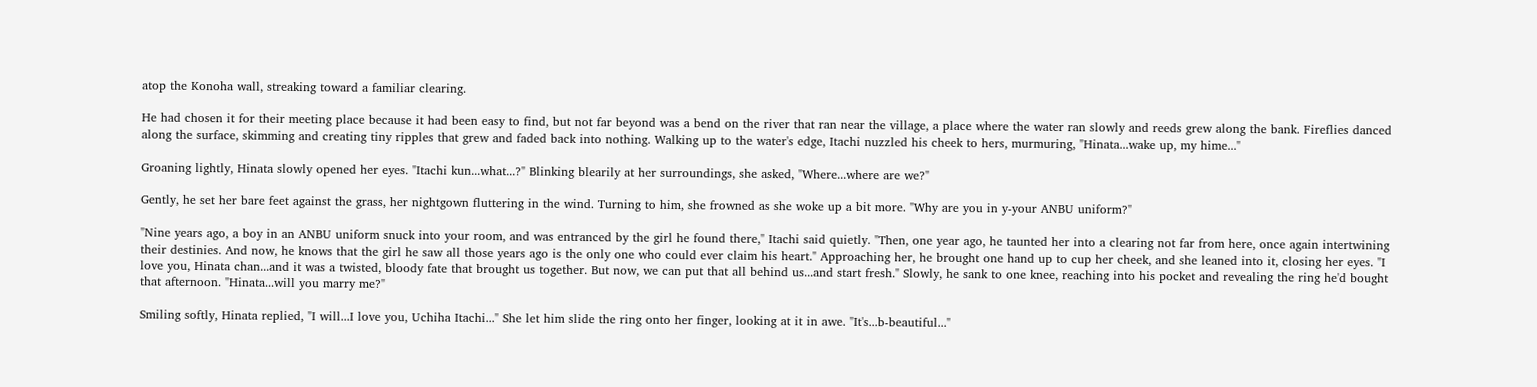atop the Konoha wall, streaking toward a familiar clearing.

He had chosen it for their meeting place because it had been easy to find, but not far beyond was a bend on the river that ran near the village, a place where the water ran slowly and reeds grew along the bank. Fireflies danced along the surface, skimming and creating tiny ripples that grew and faded back into nothing. Walking up to the water's edge, Itachi nuzzled his cheek to hers, murmuring, "Hinata...wake up, my hime..."

Groaning lightly, Hinata slowly opened her eyes. "Itachi kun...what...?" Blinking blearily at her surroundings, she asked, "Where...where are we?"

Gently, he set her bare feet against the grass, her nightgown fluttering in the wind. Turning to him, she frowned as she woke up a bit more. "Why are you in y-your ANBU uniform?"

"Nine years ago, a boy in an ANBU uniform snuck into your room, and was entranced by the girl he found there," Itachi said quietly. "Then, one year ago, he taunted her into a clearing not far from here, once again intertwining their destinies. And now, he knows that the girl he saw all those years ago is the only one who could ever claim his heart." Approaching her, he brought one hand up to cup her cheek, and she leaned into it, closing her eyes. "I love you, Hinata chan...and it was a twisted, bloody fate that brought us together. But now, we can put that all behind us...and start fresh." Slowly, he sank to one knee, reaching into his pocket and revealing the ring he'd bought that afternoon. "Hinata...will you marry me?"

Smiling softly, Hinata replied, "I will...I love you, Uchiha Itachi..." She let him slide the ring onto her finger, looking at it in awe. "It's...b-beautiful..."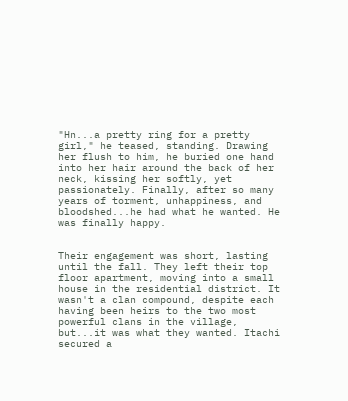"Hn...a pretty ring for a pretty girl," he teased, standing. Drawing her flush to him, he buried one hand into her hair around the back of her neck, kissing her softly, yet passionately. Finally, after so many years of torment, unhappiness, and bloodshed...he had what he wanted. He was finally happy.


Their engagement was short, lasting until the fall. They left their top floor apartment, moving into a small house in the residential district. It wasn't a clan compound, despite each having been heirs to the two most powerful clans in the village, but...it was what they wanted. Itachi secured a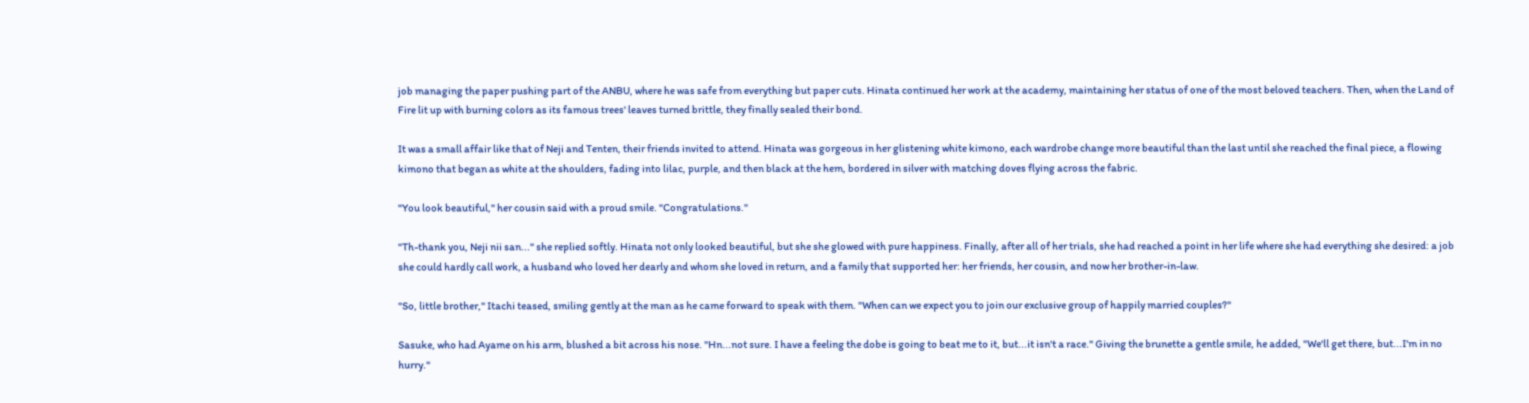job managing the paper pushing part of the ANBU, where he was safe from everything but paper cuts. Hinata continued her work at the academy, maintaining her status of one of the most beloved teachers. Then, when the Land of Fire lit up with burning colors as its famous trees' leaves turned brittle, they finally sealed their bond.

It was a small affair like that of Neji and Tenten, their friends invited to attend. Hinata was gorgeous in her glistening white kimono, each wardrobe change more beautiful than the last until she reached the final piece, a flowing kimono that began as white at the shoulders, fading into lilac, purple, and then black at the hem, bordered in silver with matching doves flying across the fabric.

"You look beautiful," her cousin said with a proud smile. "Congratulations."

"Th-thank you, Neji nii san..." she replied softly. Hinata not only looked beautiful, but she she glowed with pure happiness. Finally, after all of her trials, she had reached a point in her life where she had everything she desired: a job she could hardly call work, a husband who loved her dearly and whom she loved in return, and a family that supported her: her friends, her cousin, and now her brother-in-law.

"So, little brother," Itachi teased, smiling gently at the man as he came forward to speak with them. "When can we expect you to join our exclusive group of happily married couples?"

Sasuke, who had Ayame on his arm, blushed a bit across his nose. "Hn...not sure. I have a feeling the dobe is going to beat me to it, but...it isn't a race." Giving the brunette a gentle smile, he added, "We'll get there, but...I'm in no hurry."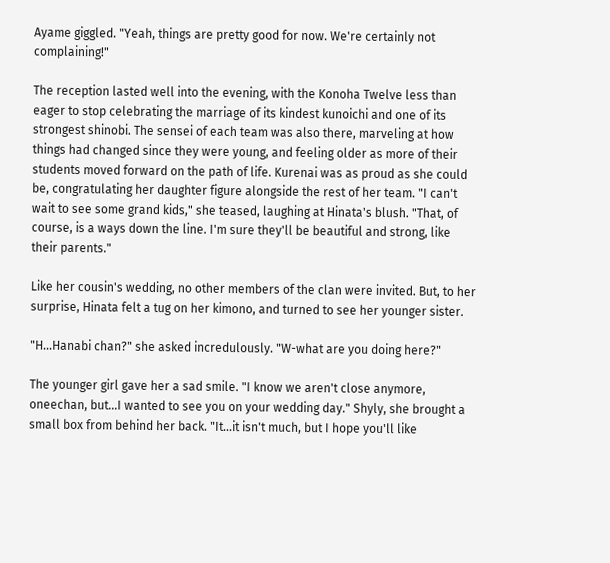Ayame giggled. "Yeah, things are pretty good for now. We're certainly not complaining!"

The reception lasted well into the evening, with the Konoha Twelve less than eager to stop celebrating the marriage of its kindest kunoichi and one of its strongest shinobi. The sensei of each team was also there, marveling at how things had changed since they were young, and feeling older as more of their students moved forward on the path of life. Kurenai was as proud as she could be, congratulating her daughter figure alongside the rest of her team. "I can't wait to see some grand kids," she teased, laughing at Hinata's blush. "That, of course, is a ways down the line. I'm sure they'll be beautiful and strong, like their parents."

Like her cousin's wedding, no other members of the clan were invited. But, to her surprise, Hinata felt a tug on her kimono, and turned to see her younger sister.

"H...Hanabi chan?" she asked incredulously. "W-what are you doing here?"

The younger girl gave her a sad smile. "I know we aren't close anymore, oneechan, but...I wanted to see you on your wedding day." Shyly, she brought a small box from behind her back. "It...it isn't much, but I hope you'll like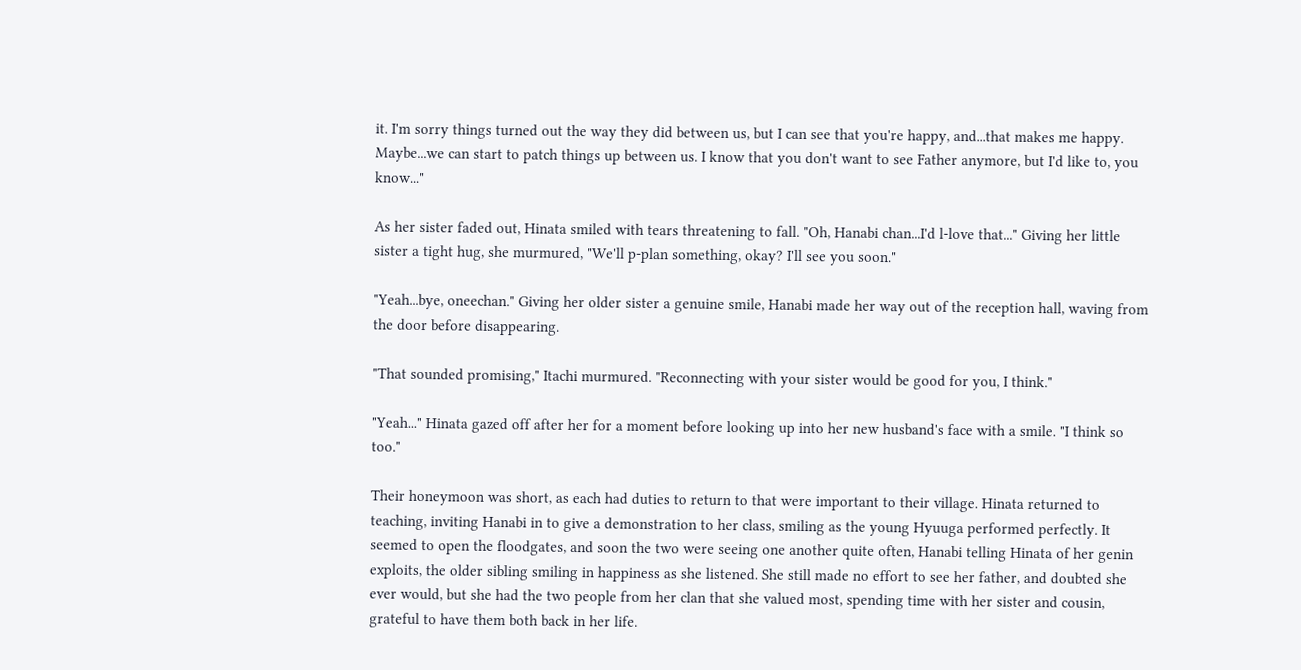it. I'm sorry things turned out the way they did between us, but I can see that you're happy, and...that makes me happy. Maybe...we can start to patch things up between us. I know that you don't want to see Father anymore, but I'd like to, you know..."

As her sister faded out, Hinata smiled with tears threatening to fall. "Oh, Hanabi chan...I'd l-love that..." Giving her little sister a tight hug, she murmured, "We'll p-plan something, okay? I'll see you soon."

"Yeah...bye, oneechan." Giving her older sister a genuine smile, Hanabi made her way out of the reception hall, waving from the door before disappearing.

"That sounded promising," Itachi murmured. "Reconnecting with your sister would be good for you, I think."

"Yeah..." Hinata gazed off after her for a moment before looking up into her new husband's face with a smile. "I think so too."

Their honeymoon was short, as each had duties to return to that were important to their village. Hinata returned to teaching, inviting Hanabi in to give a demonstration to her class, smiling as the young Hyuuga performed perfectly. It seemed to open the floodgates, and soon the two were seeing one another quite often, Hanabi telling Hinata of her genin exploits, the older sibling smiling in happiness as she listened. She still made no effort to see her father, and doubted she ever would, but she had the two people from her clan that she valued most, spending time with her sister and cousin, grateful to have them both back in her life.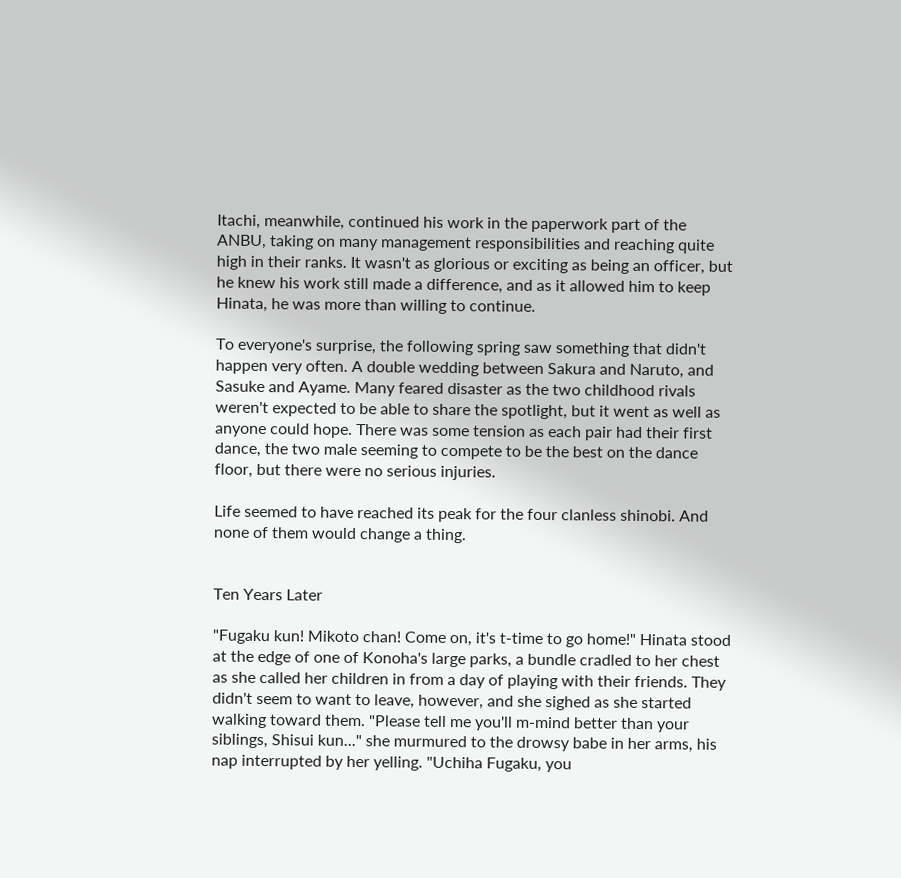Itachi, meanwhile, continued his work in the paperwork part of the ANBU, taking on many management responsibilities and reaching quite high in their ranks. It wasn't as glorious or exciting as being an officer, but he knew his work still made a difference, and as it allowed him to keep Hinata, he was more than willing to continue.

To everyone's surprise, the following spring saw something that didn't happen very often. A double wedding between Sakura and Naruto, and Sasuke and Ayame. Many feared disaster as the two childhood rivals weren't expected to be able to share the spotlight, but it went as well as anyone could hope. There was some tension as each pair had their first dance, the two male seeming to compete to be the best on the dance floor, but there were no serious injuries.

Life seemed to have reached its peak for the four clanless shinobi. And none of them would change a thing.


Ten Years Later

"Fugaku kun! Mikoto chan! Come on, it's t-time to go home!" Hinata stood at the edge of one of Konoha's large parks, a bundle cradled to her chest as she called her children in from a day of playing with their friends. They didn't seem to want to leave, however, and she sighed as she started walking toward them. "Please tell me you'll m-mind better than your siblings, Shisui kun..." she murmured to the drowsy babe in her arms, his nap interrupted by her yelling. "Uchiha Fugaku, you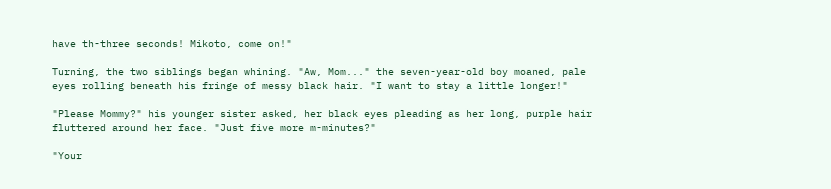have th-three seconds! Mikoto, come on!"

Turning, the two siblings began whining. "Aw, Mom..." the seven-year-old boy moaned, pale eyes rolling beneath his fringe of messy black hair. "I want to stay a little longer!"

"Please Mommy?" his younger sister asked, her black eyes pleading as her long, purple hair fluttered around her face. "Just five more m-minutes?"

"Your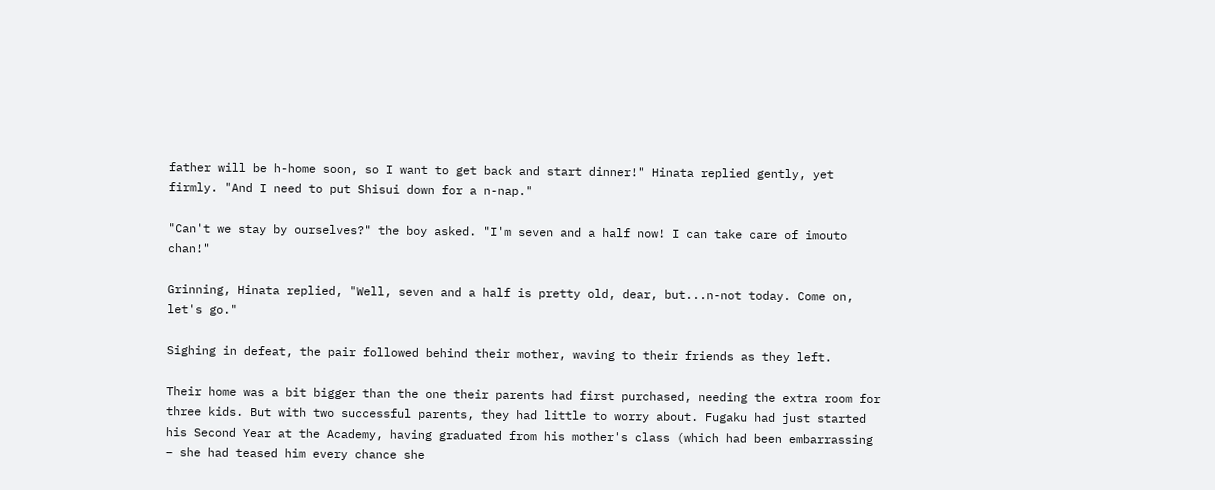father will be h-home soon, so I want to get back and start dinner!" Hinata replied gently, yet firmly. "And I need to put Shisui down for a n-nap."

"Can't we stay by ourselves?" the boy asked. "I'm seven and a half now! I can take care of imouto chan!"

Grinning, Hinata replied, "Well, seven and a half is pretty old, dear, but...n-not today. Come on, let's go."

Sighing in defeat, the pair followed behind their mother, waving to their friends as they left.

Their home was a bit bigger than the one their parents had first purchased, needing the extra room for three kids. But with two successful parents, they had little to worry about. Fugaku had just started his Second Year at the Academy, having graduated from his mother's class (which had been embarrassing – she had teased him every chance she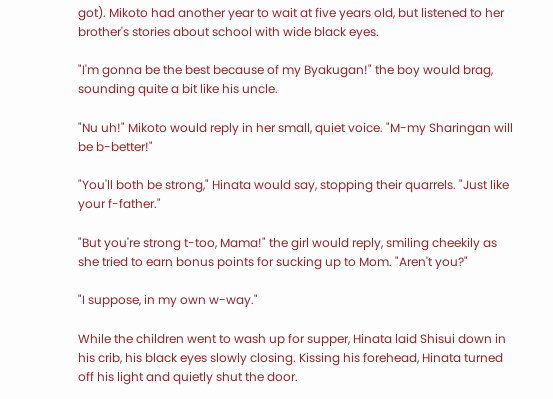got). Mikoto had another year to wait at five years old, but listened to her brother's stories about school with wide black eyes.

"I'm gonna be the best because of my Byakugan!" the boy would brag, sounding quite a bit like his uncle.

"Nu uh!" Mikoto would reply in her small, quiet voice. "M-my Sharingan will be b-better!"

"You'll both be strong," Hinata would say, stopping their quarrels. "Just like your f-father."

"But you're strong t-too, Mama!" the girl would reply, smiling cheekily as she tried to earn bonus points for sucking up to Mom. "Aren't you?"

"I suppose, in my own w-way."

While the children went to wash up for supper, Hinata laid Shisui down in his crib, his black eyes slowly closing. Kissing his forehead, Hinata turned off his light and quietly shut the door.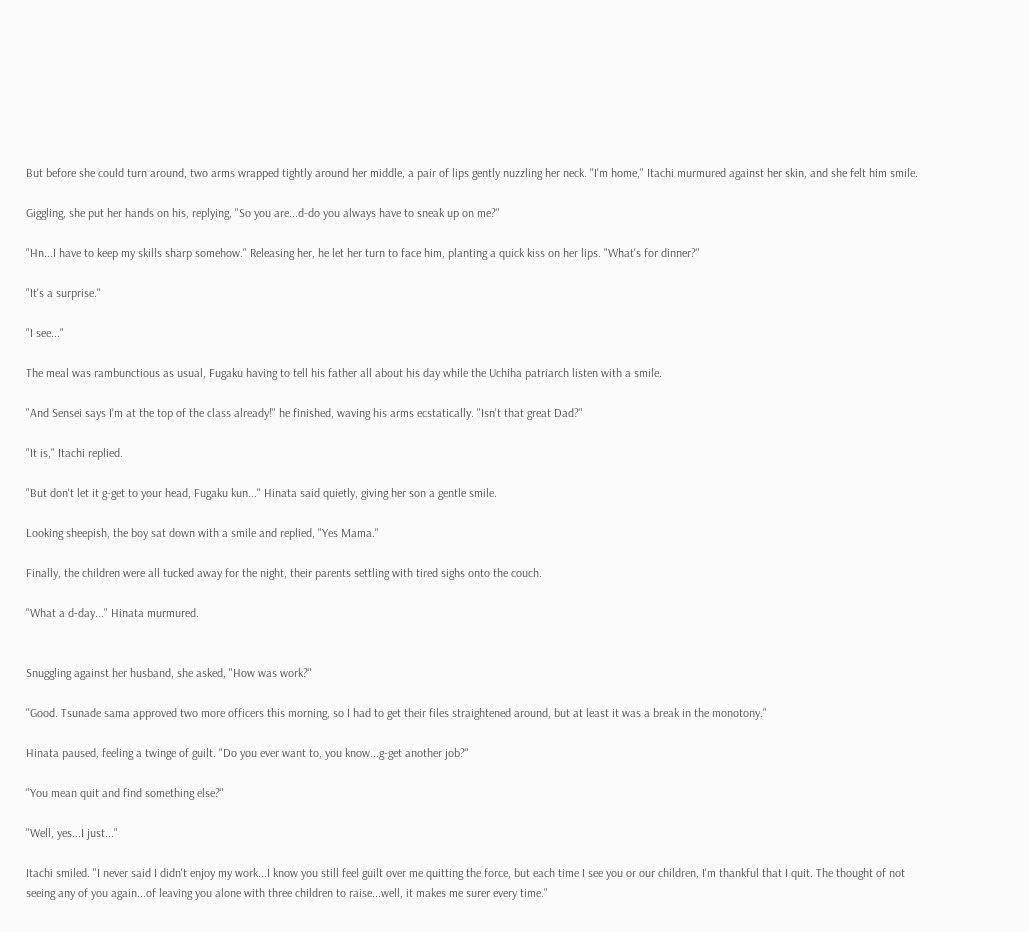But before she could turn around, two arms wrapped tightly around her middle, a pair of lips gently nuzzling her neck. "I'm home," Itachi murmured against her skin, and she felt him smile.

Giggling, she put her hands on his, replying, "So you are...d-do you always have to sneak up on me?"

"Hn...I have to keep my skills sharp somehow." Releasing her, he let her turn to face him, planting a quick kiss on her lips. "What's for dinner?"

"It's a surprise."

"I see..."

The meal was rambunctious as usual, Fugaku having to tell his father all about his day while the Uchiha patriarch listen with a smile.

"And Sensei says I'm at the top of the class already!" he finished, waving his arms ecstatically. "Isn't that great Dad?"

"It is," Itachi replied.

"But don't let it g-get to your head, Fugaku kun..." Hinata said quietly, giving her son a gentle smile.

Looking sheepish, the boy sat down with a smile and replied, "Yes Mama."

Finally, the children were all tucked away for the night, their parents settling with tired sighs onto the couch.

"What a d-day..." Hinata murmured.


Snuggling against her husband, she asked, "How was work?"

"Good. Tsunade sama approved two more officers this morning, so I had to get their files straightened around, but at least it was a break in the monotony."

Hinata paused, feeling a twinge of guilt. "Do you ever want to, you know...g-get another job?"

"You mean quit and find something else?"

"Well, yes...I just..."

Itachi smiled. "I never said I didn't enjoy my work...I know you still feel guilt over me quitting the force, but each time I see you or our children, I'm thankful that I quit. The thought of not seeing any of you again...of leaving you alone with three children to raise...well, it makes me surer every time."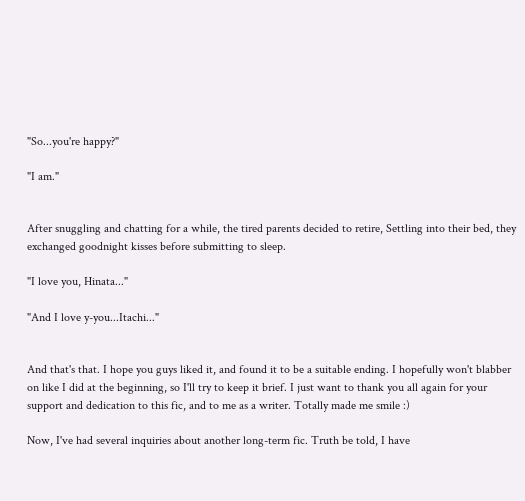"So...you're happy?"

"I am."


After snuggling and chatting for a while, the tired parents decided to retire, Settling into their bed, they exchanged goodnight kisses before submitting to sleep.

"I love you, Hinata..."

"And I love y-you...Itachi..."


And that's that. I hope you guys liked it, and found it to be a suitable ending. I hopefully won't blabber on like I did at the beginning, so I'll try to keep it brief. I just want to thank you all again for your support and dedication to this fic, and to me as a writer. Totally made me smile :)

Now, I've had several inquiries about another long-term fic. Truth be told, I have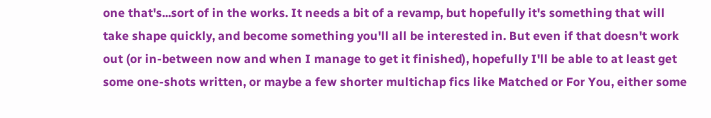one that's...sort of in the works. It needs a bit of a revamp, but hopefully it's something that will take shape quickly, and become something you'll all be interested in. But even if that doesn't work out (or in-between now and when I manage to get it finished), hopefully I'll be able to at least get some one-shots written, or maybe a few shorter multichap fics like Matched or For You, either some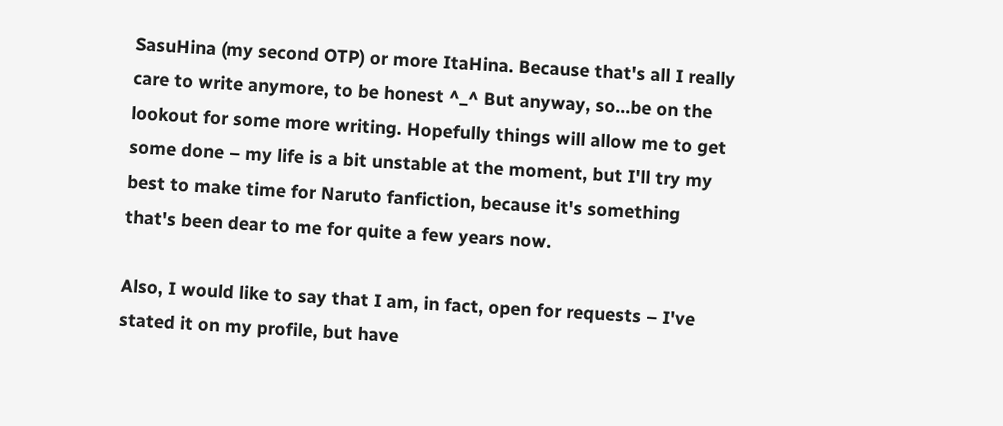SasuHina (my second OTP) or more ItaHina. Because that's all I really care to write anymore, to be honest ^_^ But anyway, so...be on the lookout for some more writing. Hopefully things will allow me to get some done – my life is a bit unstable at the moment, but I'll try my best to make time for Naruto fanfiction, because it's something that's been dear to me for quite a few years now.

Also, I would like to say that I am, in fact, open for requests – I've stated it on my profile, but have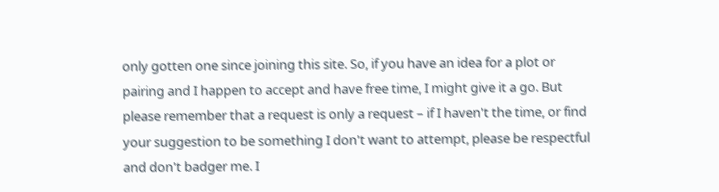only gotten one since joining this site. So, if you have an idea for a plot or pairing and I happen to accept and have free time, I might give it a go. But please remember that a request is only a request – if I haven't the time, or find your suggestion to be something I don't want to attempt, please be respectful and don't badger me. I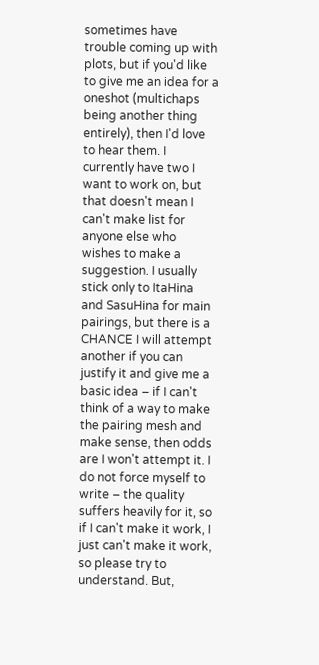sometimes have trouble coming up with plots, but if you'd like to give me an idea for a oneshot (multichaps being another thing entirely), then I'd love to hear them. I currently have two I want to work on, but that doesn't mean I can't make list for anyone else who wishes to make a suggestion. I usually stick only to ItaHina and SasuHina for main pairings, but there is a CHANCE I will attempt another if you can justify it and give me a basic idea – if I can't think of a way to make the pairing mesh and make sense, then odds are I won't attempt it. I do not force myself to write – the quality suffers heavily for it, so if I can't make it work, I just can't make it work, so please try to understand. But,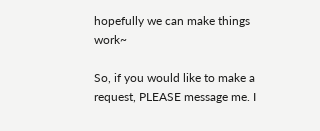hopefully we can make things work~

So, if you would like to make a request, PLEASE message me. I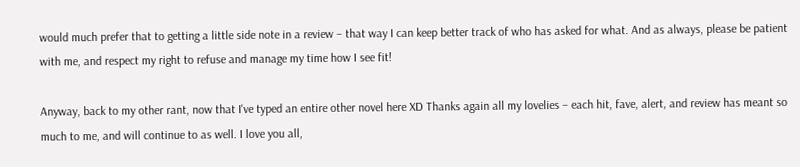would much prefer that to getting a little side note in a review – that way I can keep better track of who has asked for what. And as always, please be patient with me, and respect my right to refuse and manage my time how I see fit!

Anyway, back to my other rant, now that I've typed an entire other novel here XD Thanks again all my lovelies – each hit, fave, alert, and review has meant so much to me, and will continue to as well. I love you all,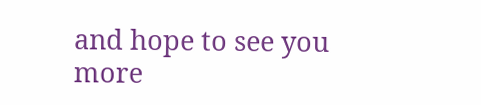and hope to see you more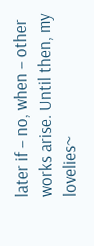later if – no, when – other works arise. Until then, my lovelies~